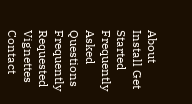About Install Get Started Frequently Asked Questions Frequently Requested Vignettes Contact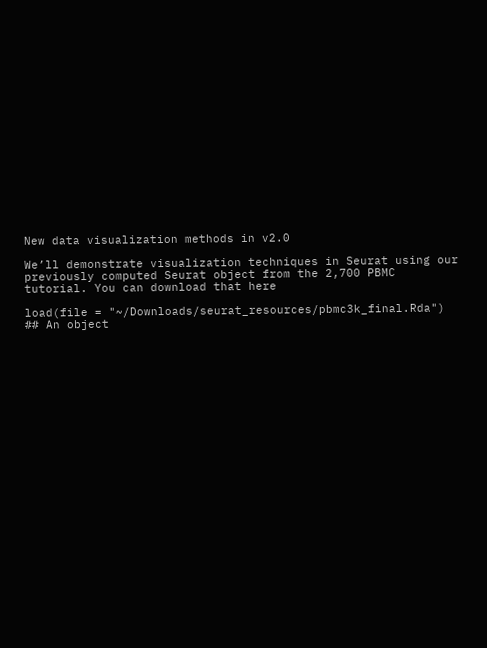New data visualization methods in v2.0

We’ll demonstrate visualization techniques in Seurat using our previously computed Seurat object from the 2,700 PBMC tutorial. You can download that here

load(file = "~/Downloads/seurat_resources/pbmc3k_final.Rda")
## An object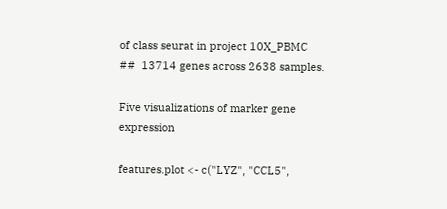of class seurat in project 10X_PBMC
##  13714 genes across 2638 samples.

Five visualizations of marker gene expression

features.plot <- c("LYZ", "CCL5",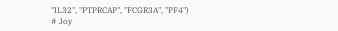"IL32", "PTPRCAP", "FCGR3A", "PF4")
# Joy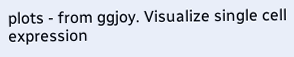plots - from ggjoy. Visualize single cell expression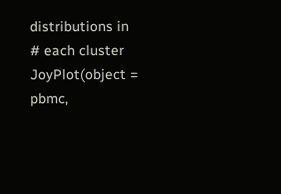distributions in
# each cluster
JoyPlot(object = pbmc,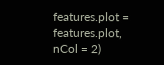features.plot = features.plot, nCol = 2)